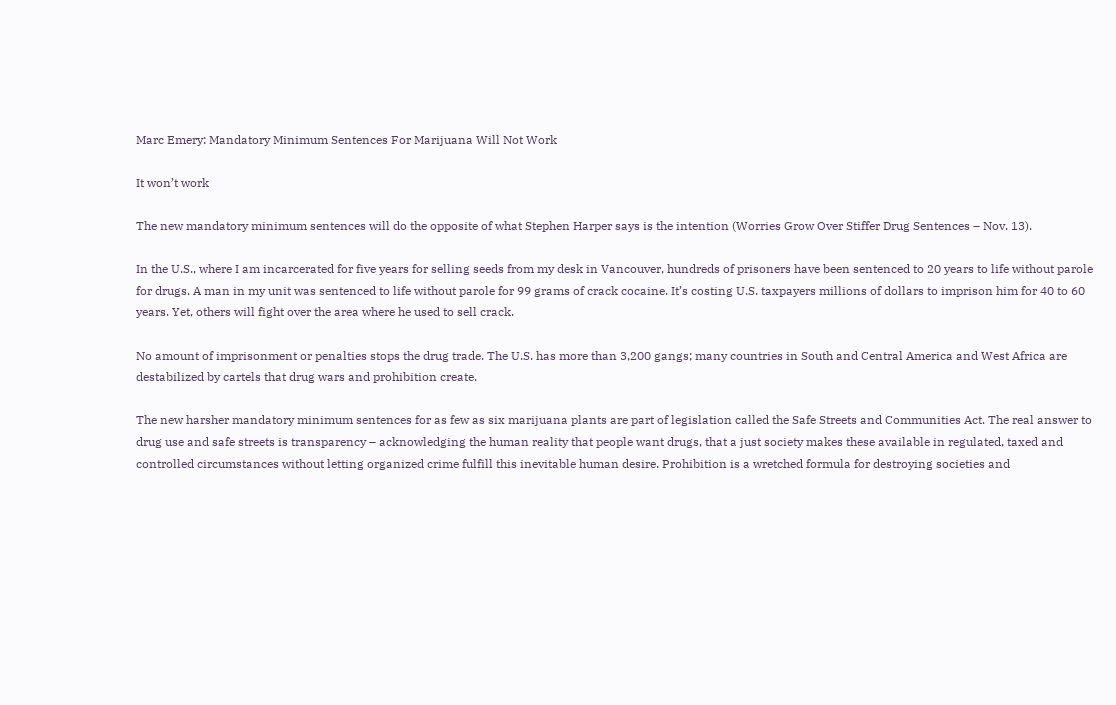Marc Emery: Mandatory Minimum Sentences For Marijuana Will Not Work

It won’t work

The new mandatory minimum sentences will do the opposite of what Stephen Harper says is the intention (Worries Grow Over Stiffer Drug Sentences – Nov. 13).

In the U.S., where I am incarcerated for five years for selling seeds from my desk in Vancouver, hundreds of prisoners have been sentenced to 20 years to life without parole for drugs. A man in my unit was sentenced to life without parole for 99 grams of crack cocaine. It’s costing U.S. taxpayers millions of dollars to imprison him for 40 to 60 years. Yet, others will fight over the area where he used to sell crack.

No amount of imprisonment or penalties stops the drug trade. The U.S. has more than 3,200 gangs; many countries in South and Central America and West Africa are destabilized by cartels that drug wars and prohibition create.

The new harsher mandatory minimum sentences for as few as six marijuana plants are part of legislation called the Safe Streets and Communities Act. The real answer to drug use and safe streets is transparency – acknowledging the human reality that people want drugs, that a just society makes these available in regulated, taxed and controlled circumstances without letting organized crime fulfill this inevitable human desire. Prohibition is a wretched formula for destroying societies and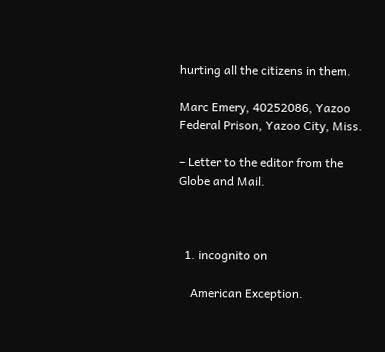hurting all the citizens in them.

Marc Emery, 40252086, Yazoo Federal Prison, Yazoo City, Miss.

– Letter to the editor from the Globe and Mail.



  1. incognito on

    American Exception.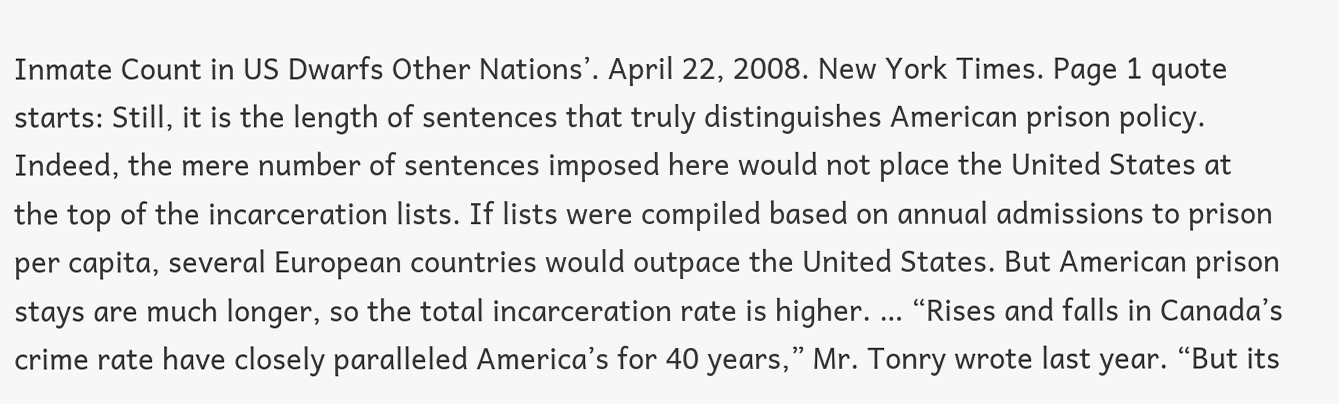Inmate Count in US Dwarfs Other Nations’. April 22, 2008. New York Times. Page 1 quote starts: Still, it is the length of sentences that truly distinguishes American prison policy. Indeed, the mere number of sentences imposed here would not place the United States at the top of the incarceration lists. If lists were compiled based on annual admissions to prison per capita, several European countries would outpace the United States. But American prison stays are much longer, so the total incarceration rate is higher. … “Rises and falls in Canada’s crime rate have closely paralleled America’s for 40 years,” Mr. Tonry wrote last year. “But its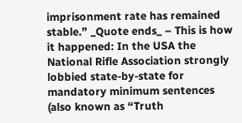imprisonment rate has remained stable.” _Quote ends_ – This is how it happened: In the USA the National Rifle Association strongly lobbied state-by-state for mandatory minimum sentences (also known as “Truth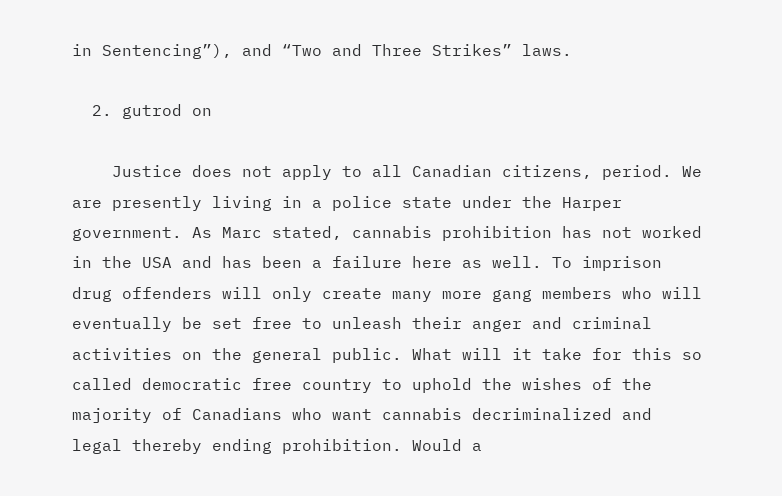in Sentencing”), and “Two and Three Strikes” laws.

  2. gutrod on

    Justice does not apply to all Canadian citizens, period. We are presently living in a police state under the Harper government. As Marc stated, cannabis prohibition has not worked in the USA and has been a failure here as well. To imprison drug offenders will only create many more gang members who will eventually be set free to unleash their anger and criminal activities on the general public. What will it take for this so called democratic free country to uphold the wishes of the majority of Canadians who want cannabis decriminalized and legal thereby ending prohibition. Would a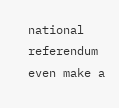national referendum even make a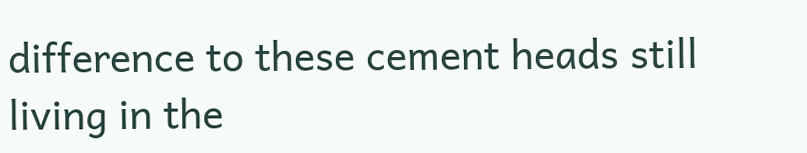difference to these cement heads still living in the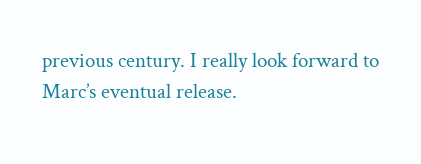previous century. I really look forward to Marc’s eventual release.